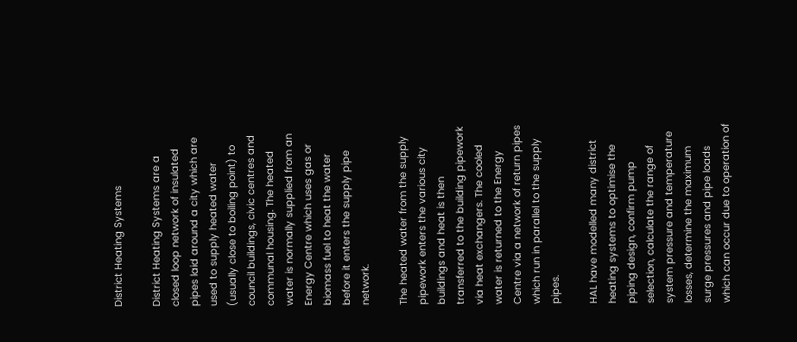District Heating Systems

District Heating Systems are a closed loop network of insulated pipes laid around a city which are used to supply heated water (usually close to boiling point) to council buildings, civic centres and communal housing. The heated water is normally supplied from an Energy Centre which uses gas or biomass fuel to heat the water before it enters the supply pipe network.

The heated water from the supply pipework enters the various city buildings and heat is then transferred to the building pipework via heat exchangers. The cooled water is returned to the Energy Centre via a network of return pipes which run in parallel to the supply pipes.

HAL have modelled many district heating systems to optimise the piping design, confirm pump selection, calculate the range of system pressure and temperature losses, determine the maximum surge pressures and pipe loads which can occur due to operation of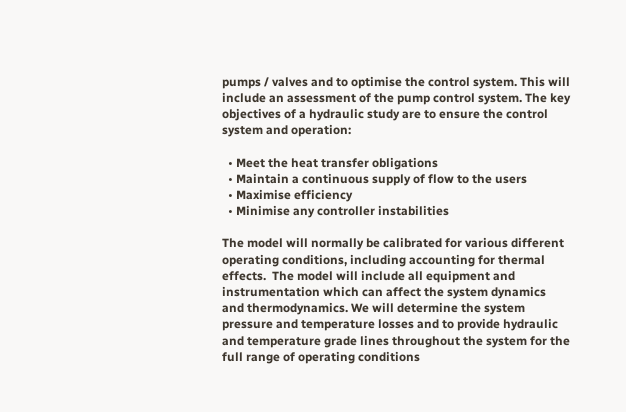pumps / valves and to optimise the control system. This will include an assessment of the pump control system. The key objectives of a hydraulic study are to ensure the control system and operation:

  • Meet the heat transfer obligations
  • Maintain a continuous supply of flow to the users
  • Maximise efficiency
  • Minimise any controller instabilities

The model will normally be calibrated for various different operating conditions, including accounting for thermal effects.  The model will include all equipment and instrumentation which can affect the system dynamics and thermodynamics. We will determine the system pressure and temperature losses and to provide hydraulic and temperature grade lines throughout the system for the full range of operating conditions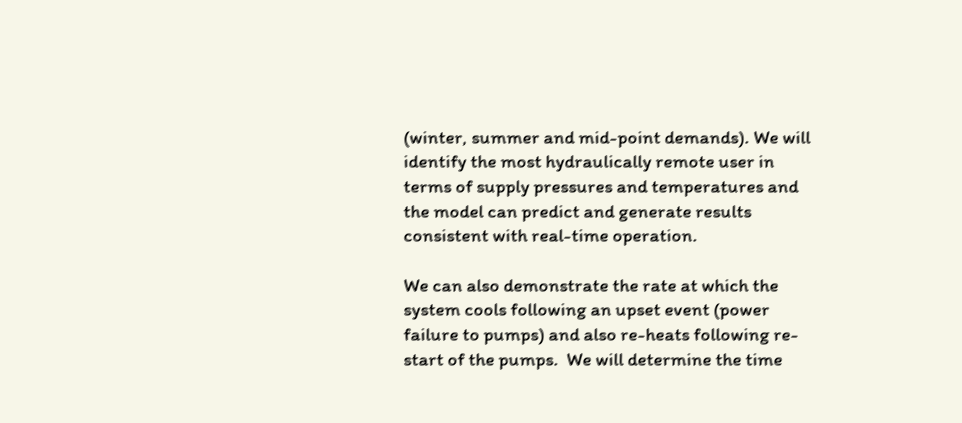(winter, summer and mid-point demands). We will identify the most hydraulically remote user in terms of supply pressures and temperatures and the model can predict and generate results consistent with real-time operation.

We can also demonstrate the rate at which the system cools following an upset event (power failure to pumps) and also re-heats following re-start of the pumps.  We will determine the time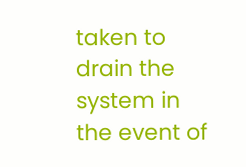taken to drain the system in the event of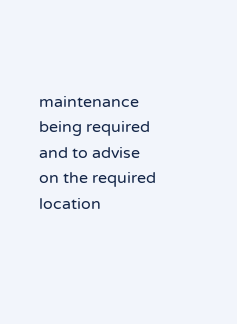maintenance being required and to advise on the required location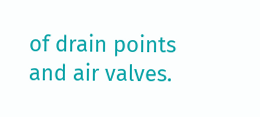of drain points and air valves.